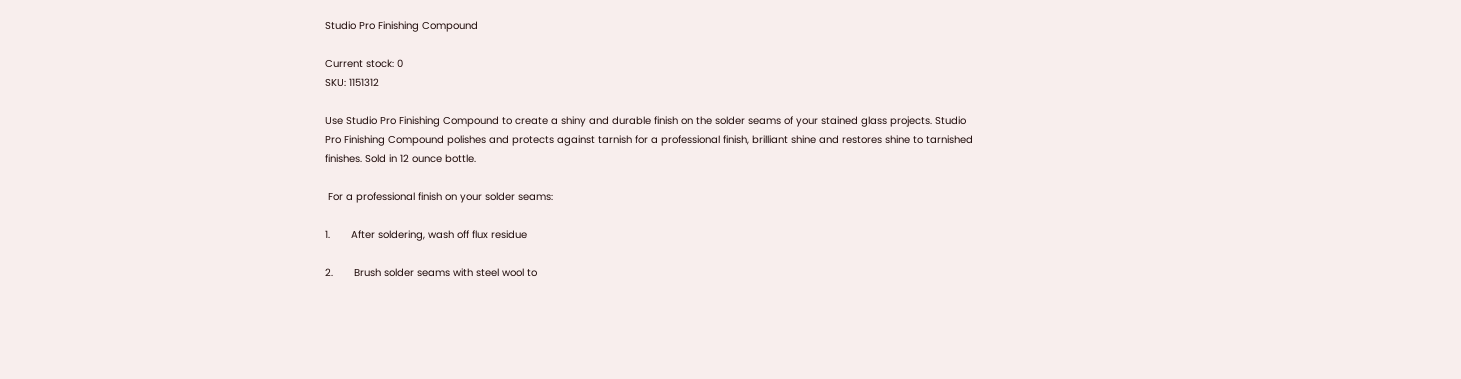Studio Pro Finishing Compound

Current stock: 0
SKU: 1151312

Use Studio Pro Finishing Compound to create a shiny and durable finish on the solder seams of your stained glass projects. Studio Pro Finishing Compound polishes and protects against tarnish for a professional finish, brilliant shine and restores shine to tarnished finishes. Sold in 12 ounce bottle.

 For a professional finish on your solder seams:

1.       After soldering, wash off flux residue

2.       Brush solder seams with steel wool to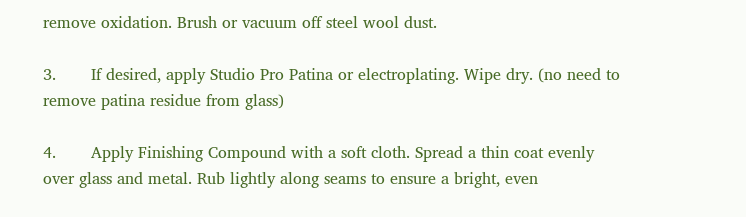remove oxidation. Brush or vacuum off steel wool dust.

3.       If desired, apply Studio Pro Patina or electroplating. Wipe dry. (no need to remove patina residue from glass)

4.       Apply Finishing Compound with a soft cloth. Spread a thin coat evenly over glass and metal. Rub lightly along seams to ensure a bright, even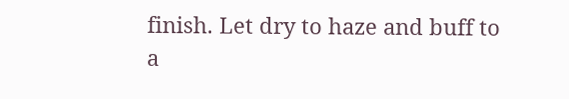finish. Let dry to haze and buff to a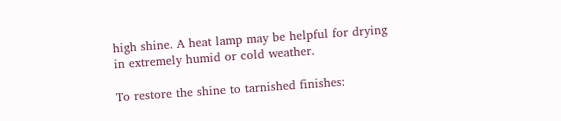high shine. A heat lamp may be helpful for drying in extremely humid or cold weather.

To restore the shine to tarnished finishes: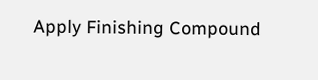Apply Finishing Compound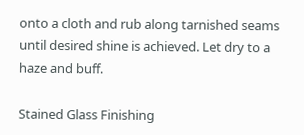onto a cloth and rub along tarnished seams until desired shine is achieved. Let dry to a haze and buff.

Stained Glass Finishing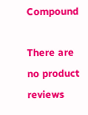Compound

There are no product reviews